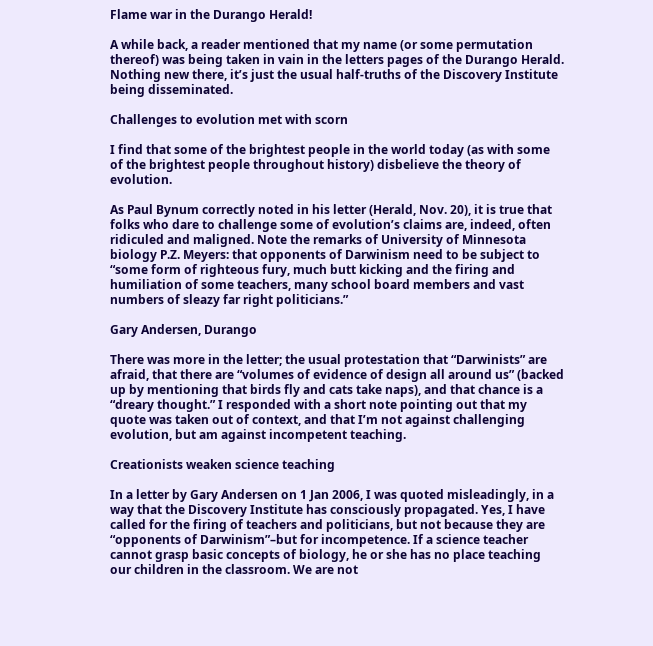Flame war in the Durango Herald!

A while back, a reader mentioned that my name (or some permutation thereof) was being taken in vain in the letters pages of the Durango Herald. Nothing new there, it’s just the usual half-truths of the Discovery Institute being disseminated.

Challenges to evolution met with scorn

I find that some of the brightest people in the world today (as with some of the brightest people throughout history) disbelieve the theory of evolution.

As Paul Bynum correctly noted in his letter (Herald, Nov. 20), it is true that folks who dare to challenge some of evolution’s claims are, indeed, often ridiculed and maligned. Note the remarks of University of Minnesota biology P.Z. Meyers: that opponents of Darwinism need to be subject to “some form of righteous fury, much butt kicking and the firing and humiliation of some teachers, many school board members and vast numbers of sleazy far right politicians.”

Gary Andersen, Durango

There was more in the letter; the usual protestation that “Darwinists” are afraid, that there are “volumes of evidence of design all around us” (backed up by mentioning that birds fly and cats take naps), and that chance is a “dreary thought.” I responded with a short note pointing out that my quote was taken out of context, and that I’m not against challenging evolution, but am against incompetent teaching.

Creationists weaken science teaching

In a letter by Gary Andersen on 1 Jan 2006, I was quoted misleadingly, in a way that the Discovery Institute has consciously propagated. Yes, I have called for the firing of teachers and politicians, but not because they are “opponents of Darwinism”–but for incompetence. If a science teacher cannot grasp basic concepts of biology, he or she has no place teaching our children in the classroom. We are not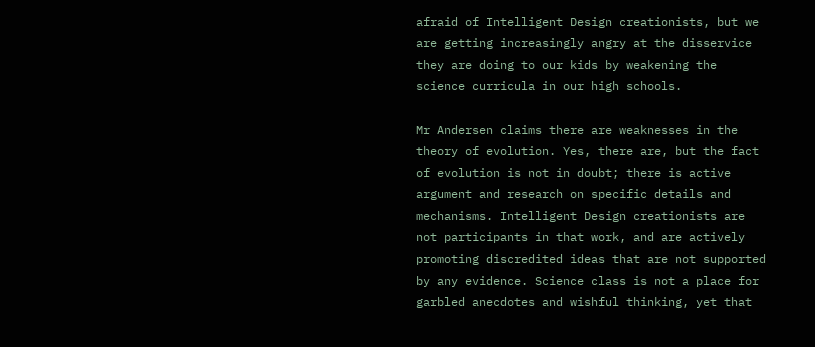afraid of Intelligent Design creationists, but we are getting increasingly angry at the disservice they are doing to our kids by weakening the science curricula in our high schools.

Mr Andersen claims there are weaknesses in the theory of evolution. Yes, there are, but the fact of evolution is not in doubt; there is active argument and research on specific details and mechanisms. Intelligent Design creationists are not participants in that work, and are actively promoting discredited ideas that are not supported by any evidence. Science class is not a place for garbled anecdotes and wishful thinking, yet that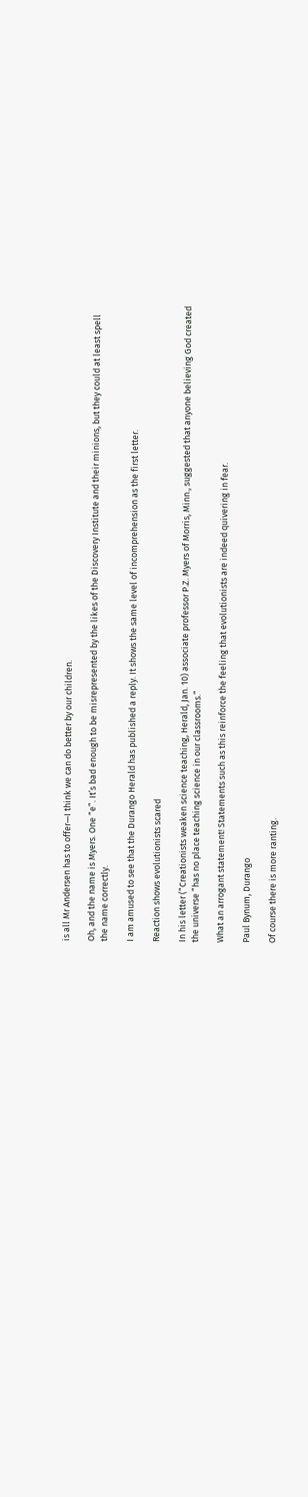is all Mr Andersen has to offer—I think we can do better by our children.

Oh, and the name is Myers. One “e”. It’s bad enough to be misrepresented by the likes of the Discovery Institute and their minions, but they could at least spell the name correctly.

I am amused to see that the Durango Herald has published a reply. It shows the same level of incomprehension as the first letter.

Reaction shows evolutionists scared

In his letter (“Creationists weaken science teaching, Herald, Jan. 10) associate professor P.Z. Myers of Morris, Minn., suggested that anyone believing God created the universe “has no place teaching science in our classrooms.”

What an arrogant statement! Statements such as this reinforce the feeling that evolutionists are indeed quivering in fear.

Paul Bynum, Durango

Of course there is more ranting.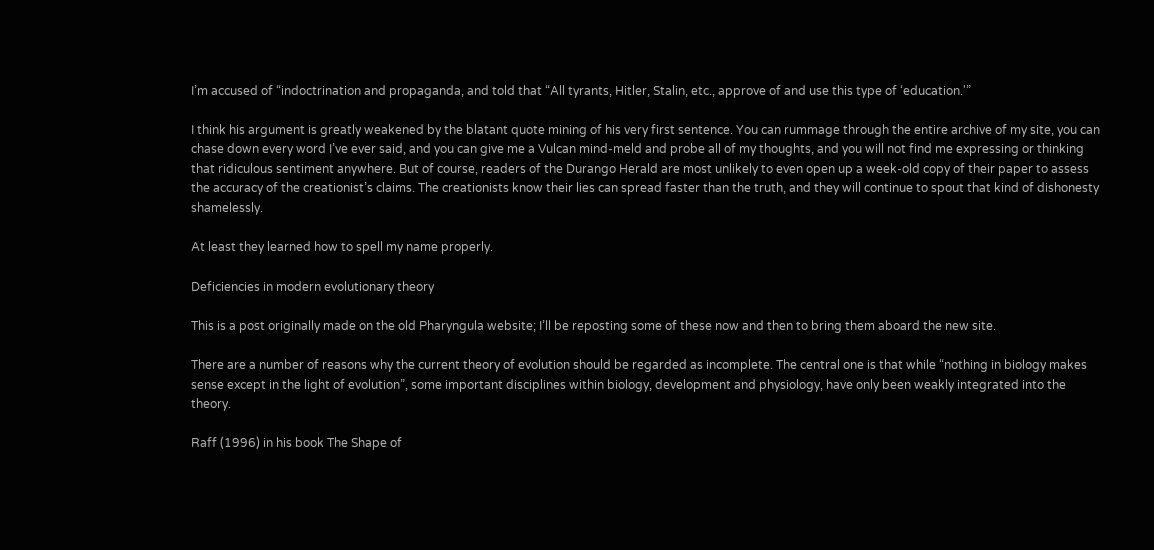I’m accused of “indoctrination and propaganda, and told that “All tyrants, Hitler, Stalin, etc., approve of and use this type of ‘education.'”

I think his argument is greatly weakened by the blatant quote mining of his very first sentence. You can rummage through the entire archive of my site, you can chase down every word I’ve ever said, and you can give me a Vulcan mind-meld and probe all of my thoughts, and you will not find me expressing or thinking that ridiculous sentiment anywhere. But of course, readers of the Durango Herald are most unlikely to even open up a week-old copy of their paper to assess the accuracy of the creationist’s claims. The creationists know their lies can spread faster than the truth, and they will continue to spout that kind of dishonesty shamelessly.

At least they learned how to spell my name properly.

Deficiencies in modern evolutionary theory

This is a post originally made on the old Pharyngula website; I’ll be reposting some of these now and then to bring them aboard the new site.

There are a number of reasons why the current theory of evolution should be regarded as incomplete. The central one is that while “nothing in biology makes sense except in the light of evolution”, some important disciplines within biology, development and physiology, have only been weakly integrated into the theory.

Raff (1996) in his book The Shape of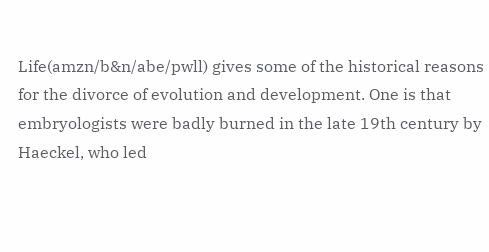Life(amzn/b&n/abe/pwll) gives some of the historical reasons for the divorce of evolution and development. One is that embryologists were badly burned in the late 19th century by Haeckel, who led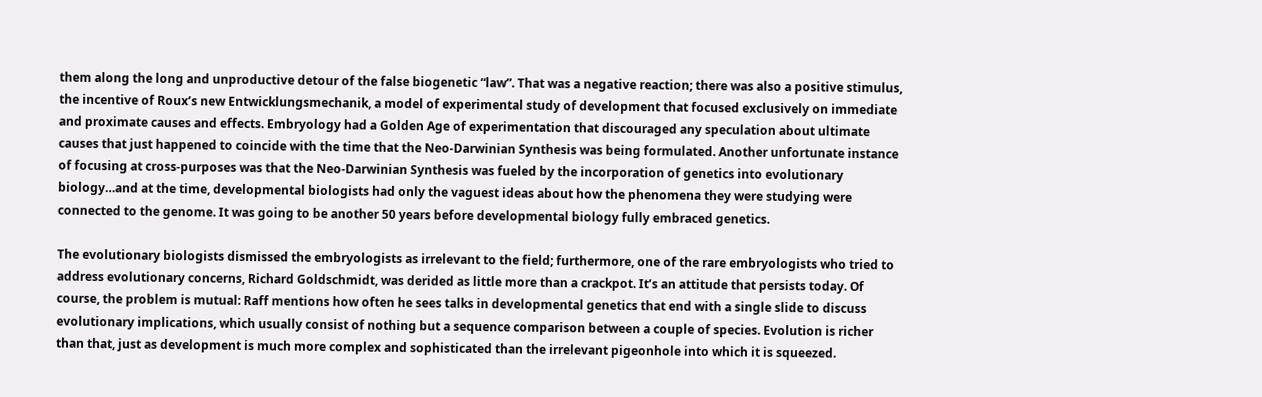them along the long and unproductive detour of the false biogenetic “law”. That was a negative reaction; there was also a positive stimulus, the incentive of Roux’s new Entwicklungsmechanik, a model of experimental study of development that focused exclusively on immediate and proximate causes and effects. Embryology had a Golden Age of experimentation that discouraged any speculation about ultimate causes that just happened to coincide with the time that the Neo-Darwinian Synthesis was being formulated. Another unfortunate instance of focusing at cross-purposes was that the Neo-Darwinian Synthesis was fueled by the incorporation of genetics into evolutionary biology…and at the time, developmental biologists had only the vaguest ideas about how the phenomena they were studying were connected to the genome. It was going to be another 50 years before developmental biology fully embraced genetics.

The evolutionary biologists dismissed the embryologists as irrelevant to the field; furthermore, one of the rare embryologists who tried to address evolutionary concerns, Richard Goldschmidt, was derided as little more than a crackpot. It’s an attitude that persists today. Of course, the problem is mutual: Raff mentions how often he sees talks in developmental genetics that end with a single slide to discuss evolutionary implications, which usually consist of nothing but a sequence comparison between a couple of species. Evolution is richer than that, just as development is much more complex and sophisticated than the irrelevant pigeonhole into which it is squeezed.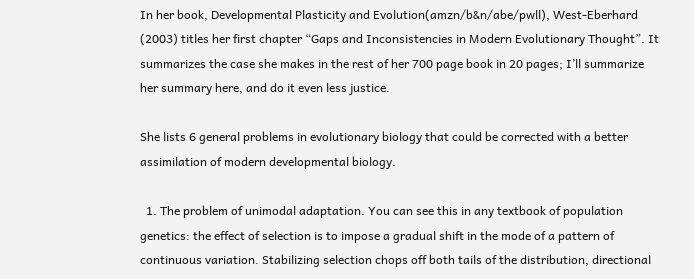In her book, Developmental Plasticity and Evolution(amzn/b&n/abe/pwll), West-Eberhard (2003) titles her first chapter “Gaps and Inconsistencies in Modern Evolutionary Thought”. It summarizes the case she makes in the rest of her 700 page book in 20 pages; I’ll summarize her summary here, and do it even less justice.

She lists 6 general problems in evolutionary biology that could be corrected with a better assimilation of modern developmental biology.

  1. The problem of unimodal adaptation. You can see this in any textbook of population genetics: the effect of selection is to impose a gradual shift in the mode of a pattern of continuous variation. Stabilizing selection chops off both tails of the distribution, directional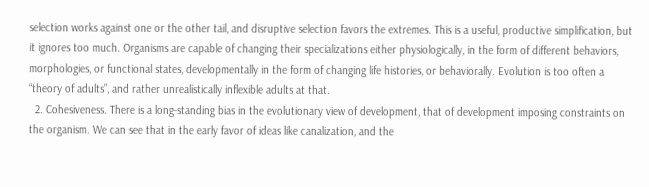selection works against one or the other tail, and disruptive selection favors the extremes. This is a useful, productive simplification, but it ignores too much. Organisms are capable of changing their specializations either physiologically, in the form of different behaviors, morphologies, or functional states, developmentally in the form of changing life histories, or behaviorally. Evolution is too often a “theory of adults”, and rather unrealistically inflexible adults at that.
  2. Cohesiveness. There is a long-standing bias in the evolutionary view of development, that of development imposing constraints on the organism. We can see that in the early favor of ideas like canalization, and the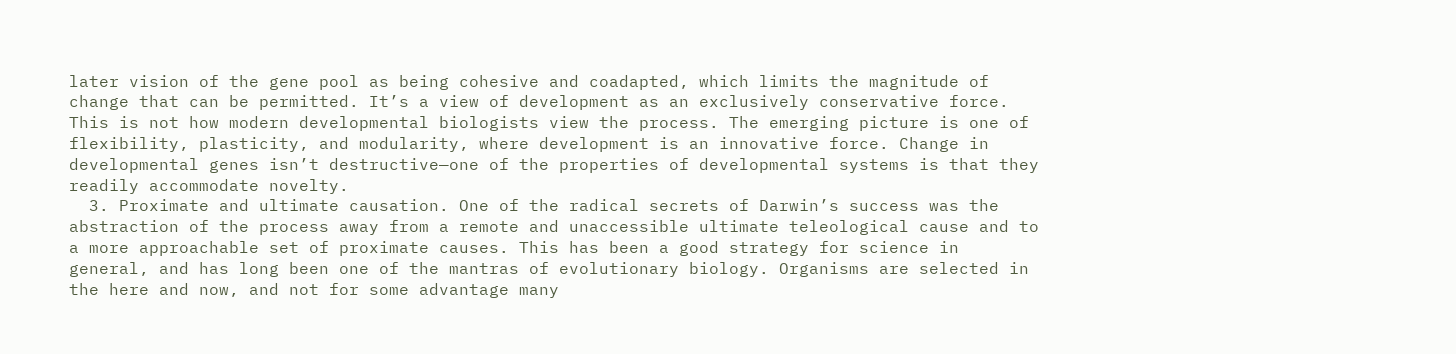later vision of the gene pool as being cohesive and coadapted, which limits the magnitude of change that can be permitted. It’s a view of development as an exclusively conservative force. This is not how modern developmental biologists view the process. The emerging picture is one of flexibility, plasticity, and modularity, where development is an innovative force. Change in developmental genes isn’t destructive—one of the properties of developmental systems is that they readily accommodate novelty.
  3. Proximate and ultimate causation. One of the radical secrets of Darwin’s success was the abstraction of the process away from a remote and unaccessible ultimate teleological cause and to a more approachable set of proximate causes. This has been a good strategy for science in general, and has long been one of the mantras of evolutionary biology. Organisms are selected in the here and now, and not for some advantage many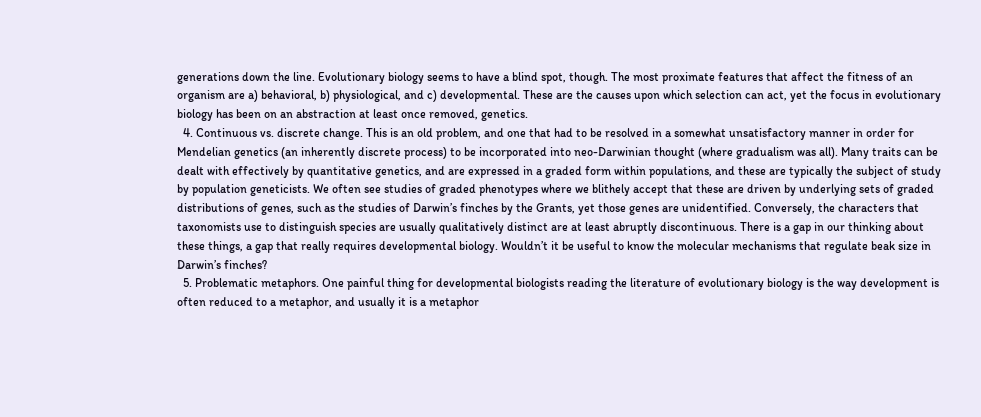generations down the line. Evolutionary biology seems to have a blind spot, though. The most proximate features that affect the fitness of an organism are a) behavioral, b) physiological, and c) developmental. These are the causes upon which selection can act, yet the focus in evolutionary biology has been on an abstraction at least once removed, genetics.
  4. Continuous vs. discrete change. This is an old problem, and one that had to be resolved in a somewhat unsatisfactory manner in order for Mendelian genetics (an inherently discrete process) to be incorporated into neo-Darwinian thought (where gradualism was all). Many traits can be dealt with effectively by quantitative genetics, and are expressed in a graded form within populations, and these are typically the subject of study by population geneticists. We often see studies of graded phenotypes where we blithely accept that these are driven by underlying sets of graded distributions of genes, such as the studies of Darwin’s finches by the Grants, yet those genes are unidentified. Conversely, the characters that taxonomists use to distinguish species are usually qualitatively distinct are at least abruptly discontinuous. There is a gap in our thinking about these things, a gap that really requires developmental biology. Wouldn’t it be useful to know the molecular mechanisms that regulate beak size in Darwin’s finches?
  5. Problematic metaphors. One painful thing for developmental biologists reading the literature of evolutionary biology is the way development is often reduced to a metaphor, and usually it is a metaphor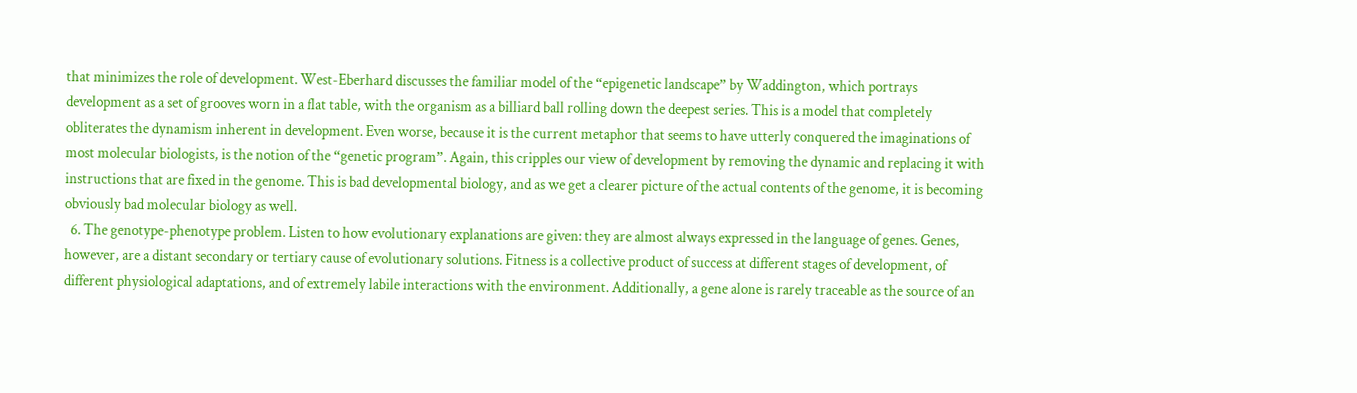that minimizes the role of development. West-Eberhard discusses the familiar model of the “epigenetic landscape” by Waddington, which portrays development as a set of grooves worn in a flat table, with the organism as a billiard ball rolling down the deepest series. This is a model that completely obliterates the dynamism inherent in development. Even worse, because it is the current metaphor that seems to have utterly conquered the imaginations of most molecular biologists, is the notion of the “genetic program”. Again, this cripples our view of development by removing the dynamic and replacing it with instructions that are fixed in the genome. This is bad developmental biology, and as we get a clearer picture of the actual contents of the genome, it is becoming obviously bad molecular biology as well.
  6. The genotype-phenotype problem. Listen to how evolutionary explanations are given: they are almost always expressed in the language of genes. Genes, however, are a distant secondary or tertiary cause of evolutionary solutions. Fitness is a collective product of success at different stages of development, of different physiological adaptations, and of extremely labile interactions with the environment. Additionally, a gene alone is rarely traceable as the source of an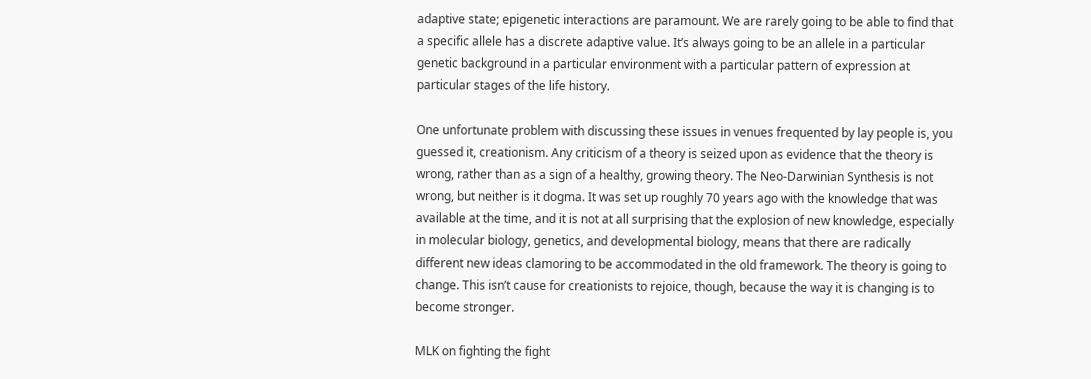adaptive state; epigenetic interactions are paramount. We are rarely going to be able to find that a specific allele has a discrete adaptive value. It’s always going to be an allele in a particular genetic background in a particular environment with a particular pattern of expression at particular stages of the life history.

One unfortunate problem with discussing these issues in venues frequented by lay people is, you guessed it, creationism. Any criticism of a theory is seized upon as evidence that the theory is wrong, rather than as a sign of a healthy, growing theory. The Neo-Darwinian Synthesis is not wrong, but neither is it dogma. It was set up roughly 70 years ago with the knowledge that was available at the time, and it is not at all surprising that the explosion of new knowledge, especially in molecular biology, genetics, and developmental biology, means that there are radically different new ideas clamoring to be accommodated in the old framework. The theory is going to change. This isn’t cause for creationists to rejoice, though, because the way it is changing is to become stronger.

MLK on fighting the fight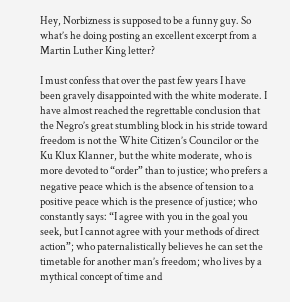Hey, Norbizness is supposed to be a funny guy. So what’s he doing posting an excellent excerpt from a Martin Luther King letter?

I must confess that over the past few years I have been gravely disappointed with the white moderate. I have almost reached the regrettable conclusion that the Negro’s great stumbling block in his stride toward freedom is not the White Citizen’s Councilor or the Ku Klux Klanner, but the white moderate, who is more devoted to “order” than to justice; who prefers a negative peace which is the absence of tension to a positive peace which is the presence of justice; who constantly says: “I agree with you in the goal you seek, but I cannot agree with your methods of direct action”; who paternalistically believes he can set the timetable for another man’s freedom; who lives by a mythical concept of time and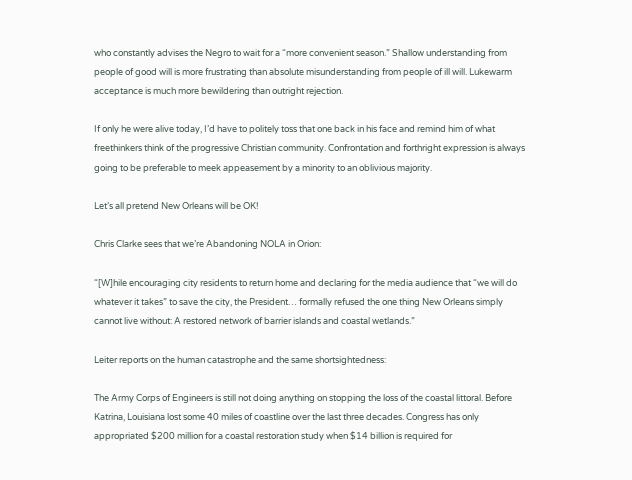who constantly advises the Negro to wait for a “more convenient season.” Shallow understanding from people of good will is more frustrating than absolute misunderstanding from people of ill will. Lukewarm acceptance is much more bewildering than outright rejection.

If only he were alive today, I’d have to politely toss that one back in his face and remind him of what freethinkers think of the progressive Christian community. Confrontation and forthright expression is always going to be preferable to meek appeasement by a minority to an oblivious majority.

Let’s all pretend New Orleans will be OK!

Chris Clarke sees that we’re Abandoning NOLA in Orion:

“[W]hile encouraging city residents to return home and declaring for the media audience that “we will do whatever it takes” to save the city, the President… formally refused the one thing New Orleans simply cannot live without: A restored network of barrier islands and coastal wetlands.”

Leiter reports on the human catastrophe and the same shortsightedness:

The Army Corps of Engineers is still not doing anything on stopping the loss of the coastal littoral. Before Katrina, Louisiana lost some 40 miles of coastline over the last three decades. Congress has only appropriated $200 million for a coastal restoration study when $14 billion is required for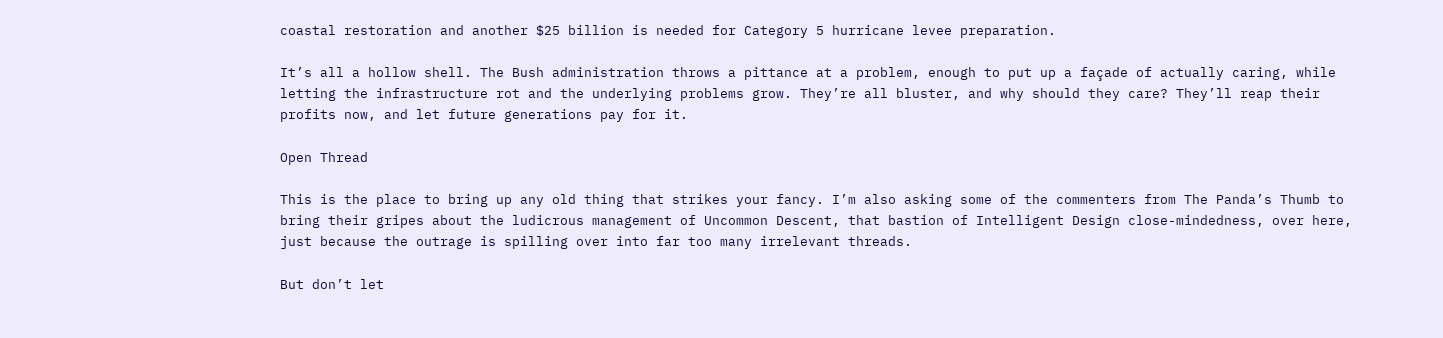coastal restoration and another $25 billion is needed for Category 5 hurricane levee preparation.

It’s all a hollow shell. The Bush administration throws a pittance at a problem, enough to put up a façade of actually caring, while letting the infrastructure rot and the underlying problems grow. They’re all bluster, and why should they care? They’ll reap their profits now, and let future generations pay for it.

Open Thread

This is the place to bring up any old thing that strikes your fancy. I’m also asking some of the commenters from The Panda’s Thumb to bring their gripes about the ludicrous management of Uncommon Descent, that bastion of Intelligent Design close-mindedness, over here, just because the outrage is spilling over into far too many irrelevant threads.

But don’t let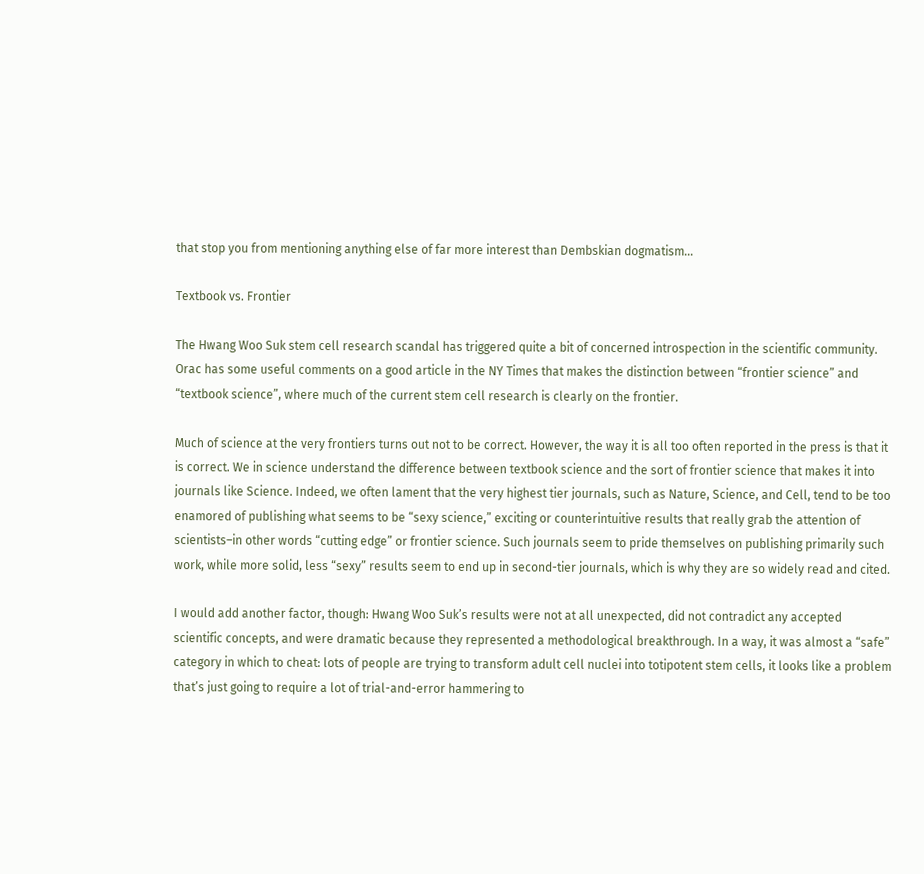that stop you from mentioning anything else of far more interest than Dembskian dogmatism…

Textbook vs. Frontier

The Hwang Woo Suk stem cell research scandal has triggered quite a bit of concerned introspection in the scientific community. Orac has some useful comments on a good article in the NY Times that makes the distinction between “frontier science” and “textbook science”, where much of the current stem cell research is clearly on the frontier.

Much of science at the very frontiers turns out not to be correct. However, the way it is all too often reported in the press is that it is correct. We in science understand the difference between textbook science and the sort of frontier science that makes it into journals like Science. Indeed, we often lament that the very highest tier journals, such as Nature, Science, and Cell, tend to be too enamored of publishing what seems to be “sexy science,” exciting or counterintuitive results that really grab the attention of scientists–in other words “cutting edge” or frontier science. Such journals seem to pride themselves on publishing primarily such work, while more solid, less “sexy” results seem to end up in second-tier journals, which is why they are so widely read and cited.

I would add another factor, though: Hwang Woo Suk’s results were not at all unexpected, did not contradict any accepted scientific concepts, and were dramatic because they represented a methodological breakthrough. In a way, it was almost a “safe” category in which to cheat: lots of people are trying to transform adult cell nuclei into totipotent stem cells, it looks like a problem that’s just going to require a lot of trial-and-error hammering to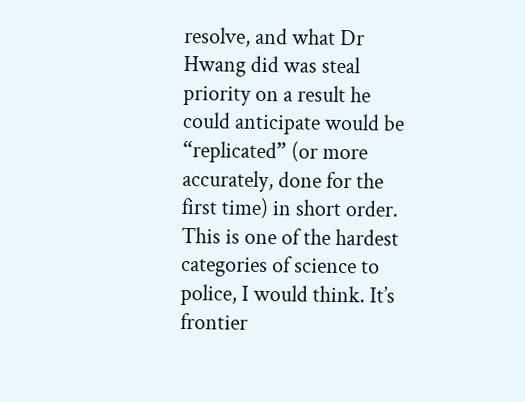resolve, and what Dr Hwang did was steal priority on a result he could anticipate would be “replicated” (or more accurately, done for the first time) in short order. This is one of the hardest categories of science to police, I would think. It’s frontier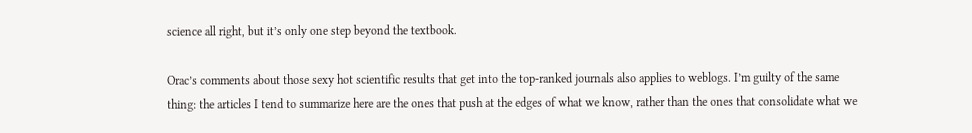science all right, but it’s only one step beyond the textbook.

Orac’s comments about those sexy hot scientific results that get into the top-ranked journals also applies to weblogs. I’m guilty of the same thing: the articles I tend to summarize here are the ones that push at the edges of what we know, rather than the ones that consolidate what we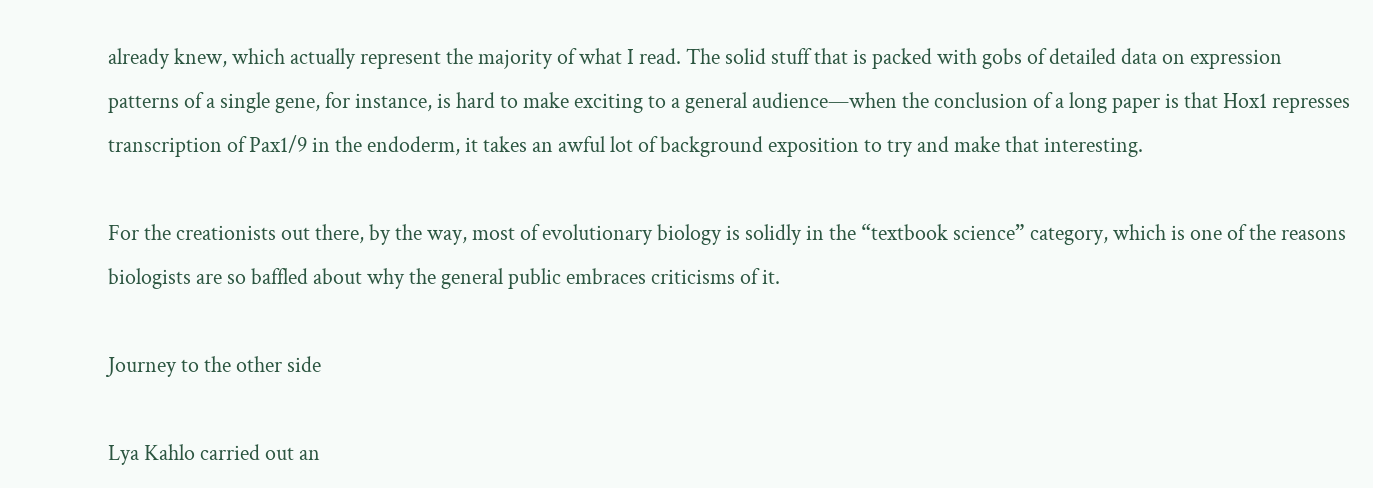already knew, which actually represent the majority of what I read. The solid stuff that is packed with gobs of detailed data on expression patterns of a single gene, for instance, is hard to make exciting to a general audience—when the conclusion of a long paper is that Hox1 represses transcription of Pax1/9 in the endoderm, it takes an awful lot of background exposition to try and make that interesting.

For the creationists out there, by the way, most of evolutionary biology is solidly in the “textbook science” category, which is one of the reasons biologists are so baffled about why the general public embraces criticisms of it.

Journey to the other side

Lya Kahlo carried out an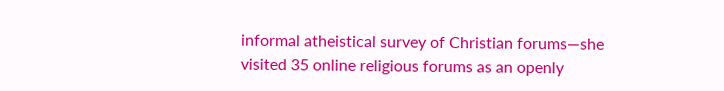informal atheistical survey of Christian forums—she visited 35 online religious forums as an openly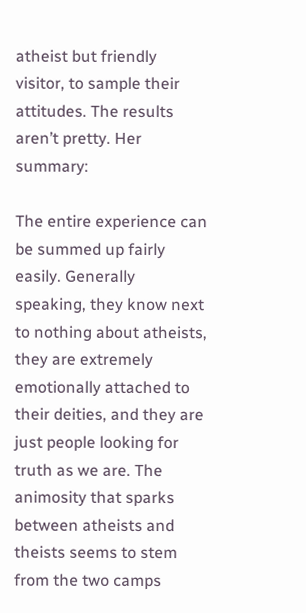atheist but friendly visitor, to sample their attitudes. The results aren’t pretty. Her summary:

The entire experience can be summed up fairly easily. Generally speaking, they know next to nothing about atheists, they are extremely emotionally attached to their deities, and they are just people looking for truth as we are. The animosity that sparks between atheists and theists seems to stem from the two camps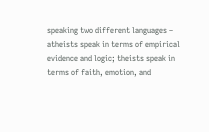speaking two different languages – atheists speak in terms of empirical evidence and logic; theists speak in terms of faith, emotion, and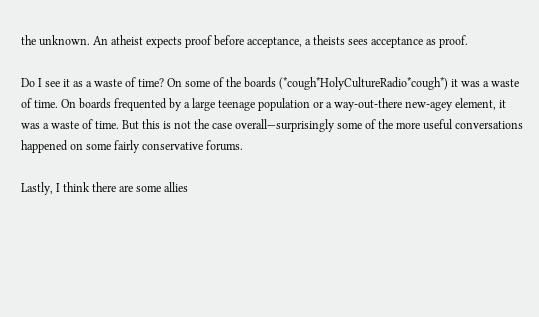the unknown. An atheist expects proof before acceptance, a theists sees acceptance as proof.

Do I see it as a waste of time? On some of the boards (*cough*HolyCultureRadio*cough*) it was a waste of time. On boards frequented by a large teenage population or a way-out-there new-agey element, it was a waste of time. But this is not the case overall—surprisingly some of the more useful conversations happened on some fairly conservative forums.

Lastly, I think there are some allies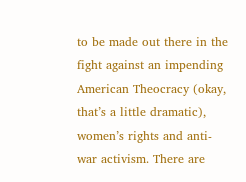to be made out there in the fight against an impending American Theocracy (okay, that’s a little dramatic), women’s rights and anti-war activism. There are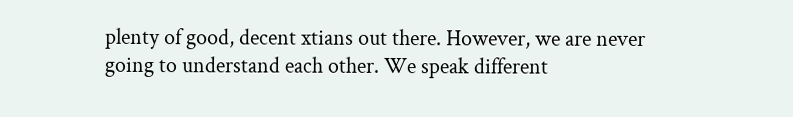plenty of good, decent xtians out there. However, we are never going to understand each other. We speak different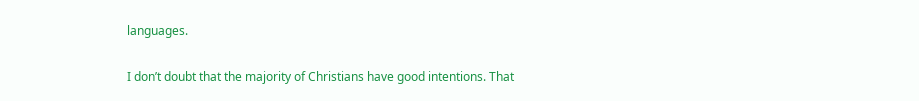languages.

I don’t doubt that the majority of Christians have good intentions. That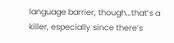language barrier, though…that’s a killer, especially since there’s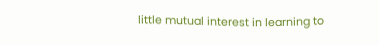little mutual interest in learning to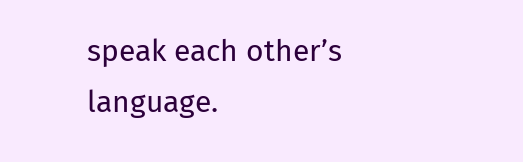speak each other’s language.